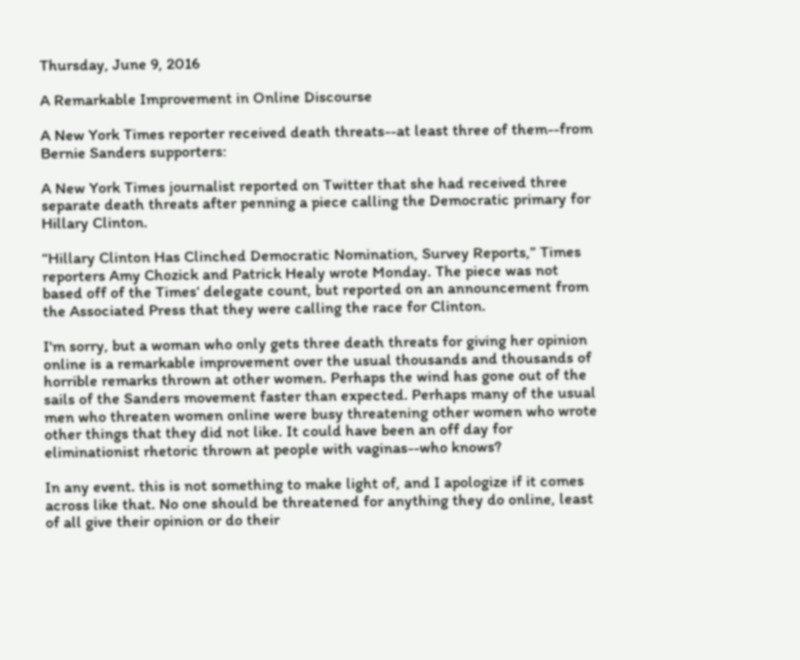Thursday, June 9, 2016

A Remarkable Improvement in Online Discourse

A New York Times reporter received death threats--at least three of them--from Bernie Sanders supporters:

A New York Times journalist reported on Twitter that she had received three separate death threats after penning a piece calling the Democratic primary for Hillary Clinton.

“Hillary Clinton Has Clinched Democratic Nomination, Survey Reports,” Times reporters Amy Chozick and Patrick Healy wrote Monday. The piece was not based off of the Times‘ delegate count, but reported on an announcement from the Associated Press that they were calling the race for Clinton.

I'm sorry, but a woman who only gets three death threats for giving her opinion online is a remarkable improvement over the usual thousands and thousands of horrible remarks thrown at other women. Perhaps the wind has gone out of the sails of the Sanders movement faster than expected. Perhaps many of the usual men who threaten women online were busy threatening other women who wrote other things that they did not like. It could have been an off day for eliminationist rhetoric thrown at people with vaginas--who knows?

In any event. this is not something to make light of, and I apologize if it comes across like that. No one should be threatened for anything they do online, least of all give their opinion or do their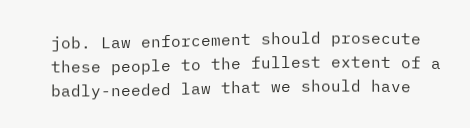job. Law enforcement should prosecute these people to the fullest extent of a badly-needed law that we should have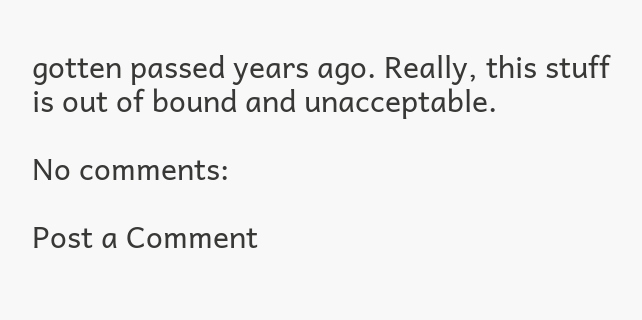gotten passed years ago. Really, this stuff is out of bound and unacceptable.

No comments:

Post a Comment